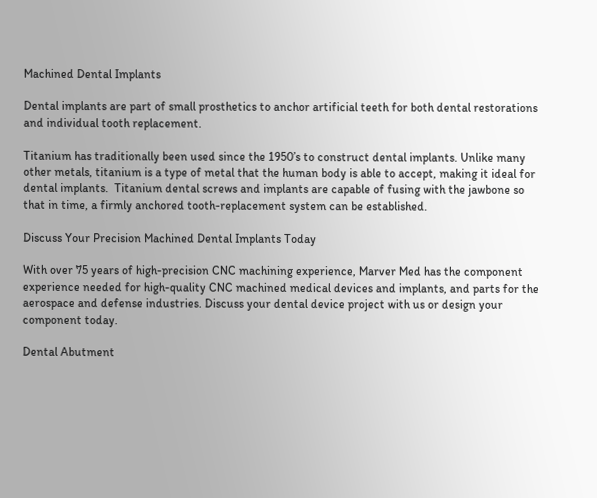Machined Dental Implants

Dental implants are part of small prosthetics to anchor artificial teeth for both dental restorations and individual tooth replacement.

Titanium has traditionally been used since the 1950’s to construct dental implants. Unlike many other metals, titanium is a type of metal that the human body is able to accept, making it ideal for dental implants.  Titanium dental screws and implants are capable of fusing with the jawbone so that in time, a firmly anchored tooth-replacement system can be established.

Discuss Your Precision Machined Dental Implants Today

With over 75 years of high-precision CNC machining experience, Marver Med has the component experience needed for high-quality CNC machined medical devices and implants, and parts for the aerospace and defense industries. Discuss your dental device project with us or design your component today.

Dental Abutment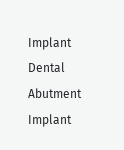Implant
Dental Abutment Implant